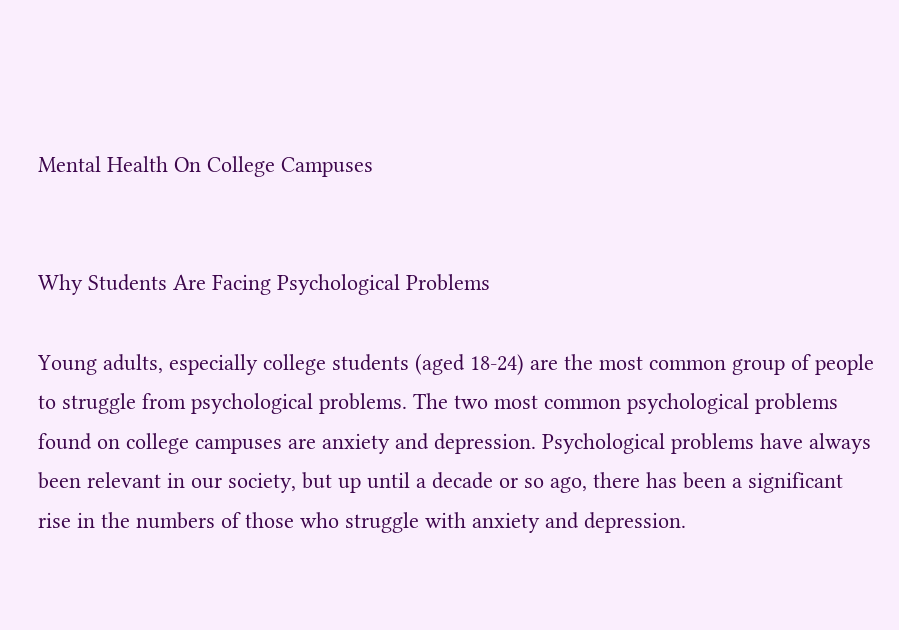Mental Health On College Campuses


Why Students Are Facing Psychological Problems

Young adults, especially college students (aged 18-24) are the most common group of people to struggle from psychological problems. The two most common psychological problems found on college campuses are anxiety and depression. Psychological problems have always been relevant in our society, but up until a decade or so ago, there has been a significant rise in the numbers of those who struggle with anxiety and depression.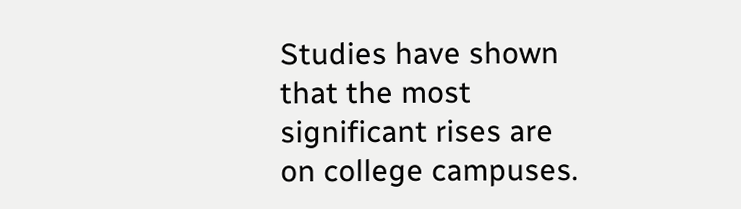Studies have shown that the most significant rises are on college campuses.